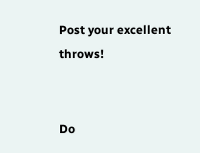Post your excellent throws!


Do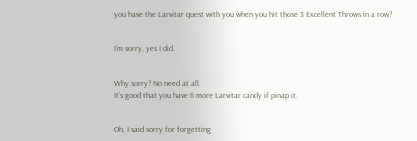you have the Larvitar quest with you when you hit those 3 Excellent Throws in a row?


I’m sorry, yes I did.


Why sorry? No need at all.
It’s good that you have 6 more Larvitar candy if pinap it.


Oh, I said sorry for forgetting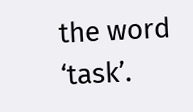the word ‘task’.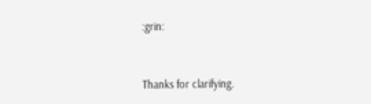:grin:


Thanks for clarifying.